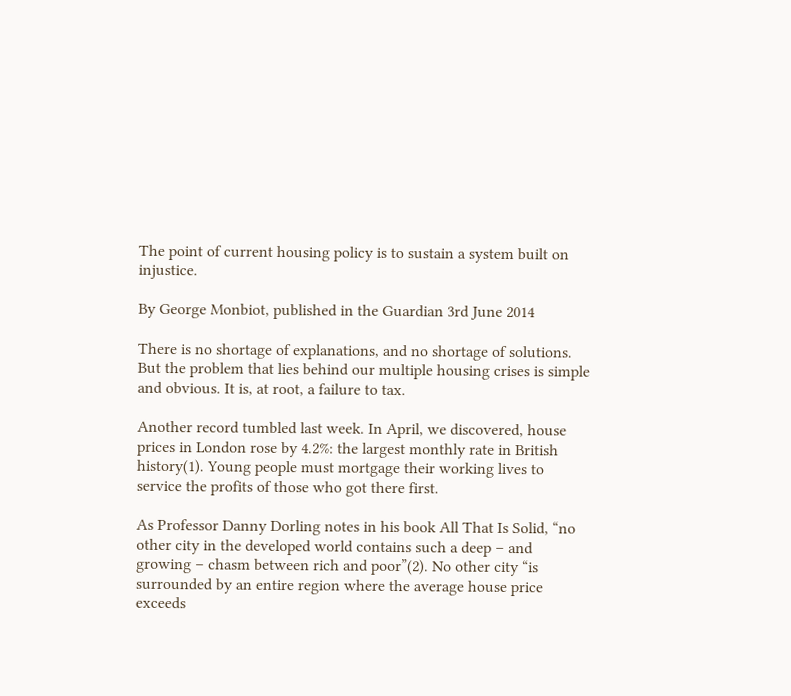The point of current housing policy is to sustain a system built on injustice.

By George Monbiot, published in the Guardian 3rd June 2014

There is no shortage of explanations, and no shortage of solutions. But the problem that lies behind our multiple housing crises is simple and obvious. It is, at root, a failure to tax.

Another record tumbled last week. In April, we discovered, house prices in London rose by 4.2%: the largest monthly rate in British history(1). Young people must mortgage their working lives to service the profits of those who got there first.

As Professor Danny Dorling notes in his book All That Is Solid, “no other city in the developed world contains such a deep – and growing – chasm between rich and poor”(2). No other city “is surrounded by an entire region where the average house price exceeds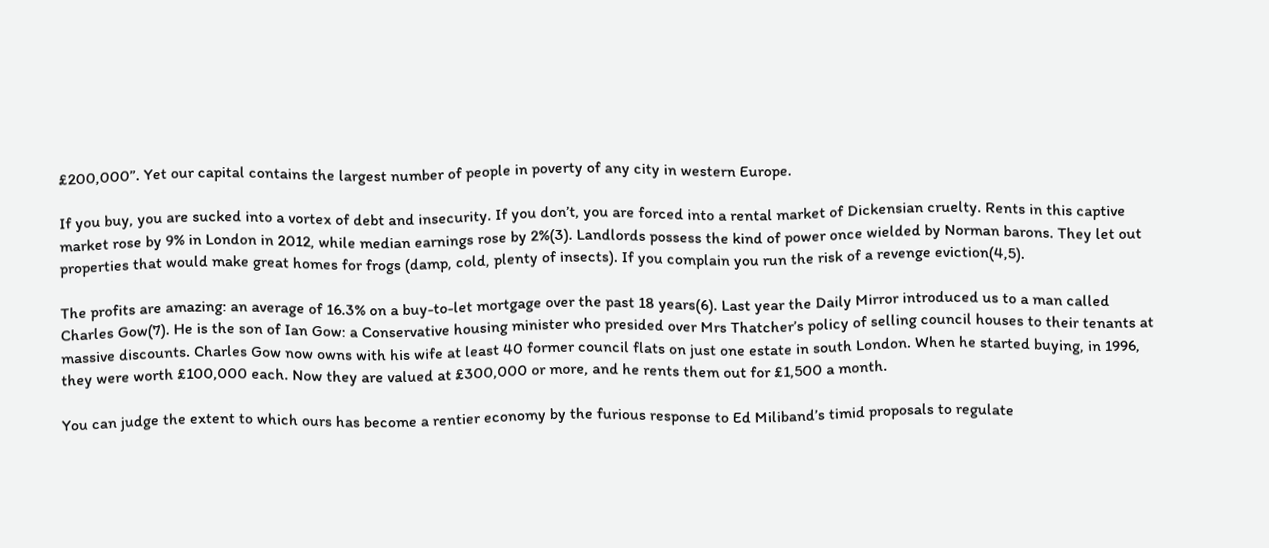£200,000”. Yet our capital contains the largest number of people in poverty of any city in western Europe.

If you buy, you are sucked into a vortex of debt and insecurity. If you don’t, you are forced into a rental market of Dickensian cruelty. Rents in this captive market rose by 9% in London in 2012, while median earnings rose by 2%(3). Landlords possess the kind of power once wielded by Norman barons. They let out properties that would make great homes for frogs (damp, cold, plenty of insects). If you complain you run the risk of a revenge eviction(4,5).

The profits are amazing: an average of 16.3% on a buy-to-let mortgage over the past 18 years(6). Last year the Daily Mirror introduced us to a man called Charles Gow(7). He is the son of Ian Gow: a Conservative housing minister who presided over Mrs Thatcher’s policy of selling council houses to their tenants at massive discounts. Charles Gow now owns with his wife at least 40 former council flats on just one estate in south London. When he started buying, in 1996, they were worth £100,000 each. Now they are valued at £300,000 or more, and he rents them out for £1,500 a month.

You can judge the extent to which ours has become a rentier economy by the furious response to Ed Miliband’s timid proposals to regulate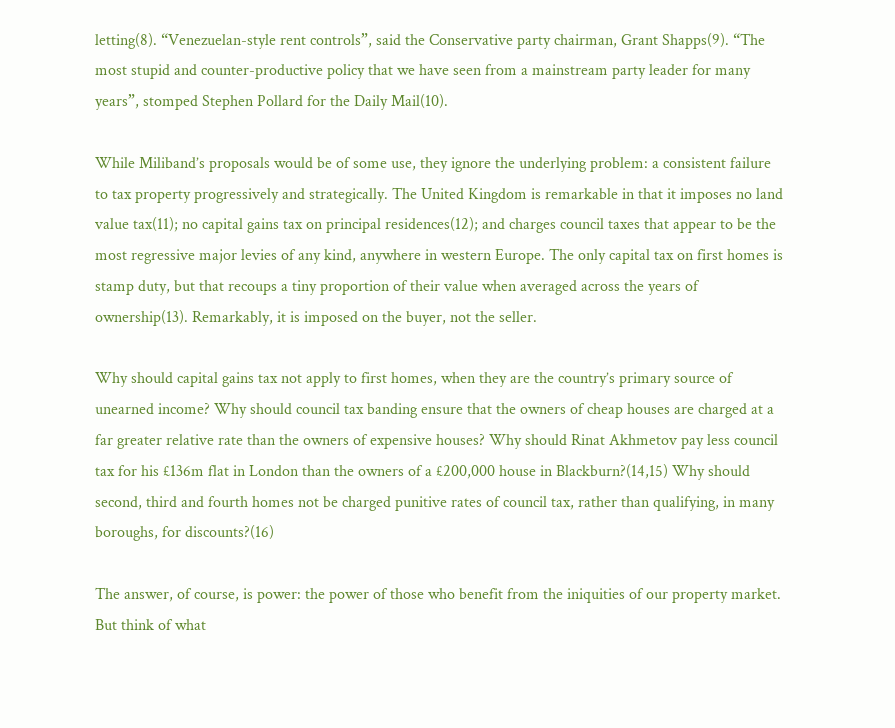letting(8). “Venezuelan-style rent controls”, said the Conservative party chairman, Grant Shapps(9). “The most stupid and counter-productive policy that we have seen from a mainstream party leader for many years”, stomped Stephen Pollard for the Daily Mail(10).

While Miliband’s proposals would be of some use, they ignore the underlying problem: a consistent failure to tax property progressively and strategically. The United Kingdom is remarkable in that it imposes no land value tax(11); no capital gains tax on principal residences(12); and charges council taxes that appear to be the most regressive major levies of any kind, anywhere in western Europe. The only capital tax on first homes is stamp duty, but that recoups a tiny proportion of their value when averaged across the years of ownership(13). Remarkably, it is imposed on the buyer, not the seller.

Why should capital gains tax not apply to first homes, when they are the country’s primary source of unearned income? Why should council tax banding ensure that the owners of cheap houses are charged at a far greater relative rate than the owners of expensive houses? Why should Rinat Akhmetov pay less council tax for his £136m flat in London than the owners of a £200,000 house in Blackburn?(14,15) Why should second, third and fourth homes not be charged punitive rates of council tax, rather than qualifying, in many boroughs, for discounts?(16)

The answer, of course, is power: the power of those who benefit from the iniquities of our property market. But think of what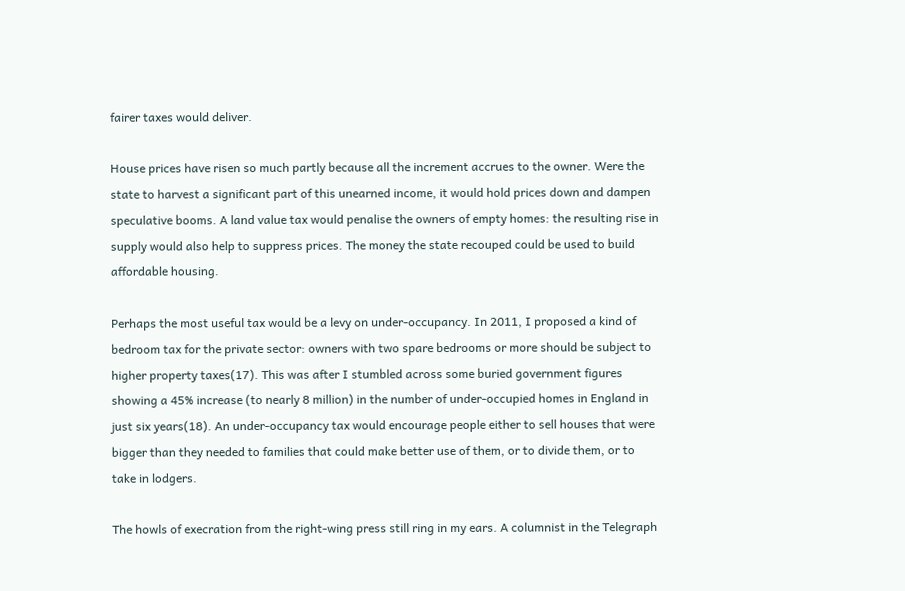fairer taxes would deliver.

House prices have risen so much partly because all the increment accrues to the owner. Were the state to harvest a significant part of this unearned income, it would hold prices down and dampen speculative booms. A land value tax would penalise the owners of empty homes: the resulting rise in supply would also help to suppress prices. The money the state recouped could be used to build affordable housing.

Perhaps the most useful tax would be a levy on under-occupancy. In 2011, I proposed a kind of bedroom tax for the private sector: owners with two spare bedrooms or more should be subject to higher property taxes(17). This was after I stumbled across some buried government figures showing a 45% increase (to nearly 8 million) in the number of under-occupied homes in England in just six years(18). An under-occupancy tax would encourage people either to sell houses that were bigger than they needed to families that could make better use of them, or to divide them, or to take in lodgers.

The howls of execration from the right-wing press still ring in my ears. A columnist in the Telegraph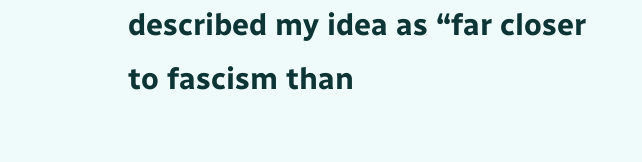described my idea as “far closer to fascism than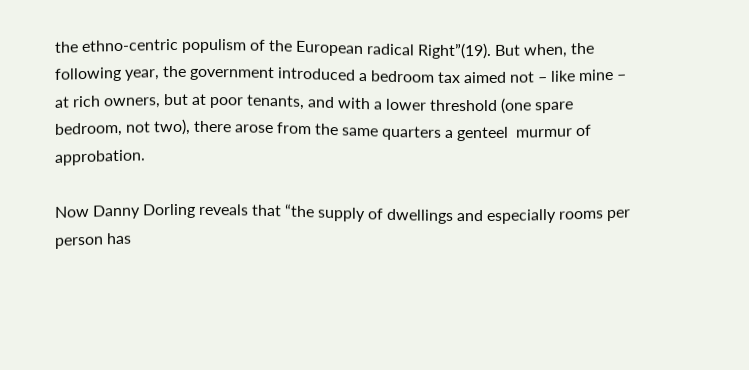the ethno-centric populism of the European radical Right”(19). But when, the following year, the government introduced a bedroom tax aimed not – like mine – at rich owners, but at poor tenants, and with a lower threshold (one spare bedroom, not two), there arose from the same quarters a genteel  murmur of approbation.

Now Danny Dorling reveals that “the supply of dwellings and especially rooms per person has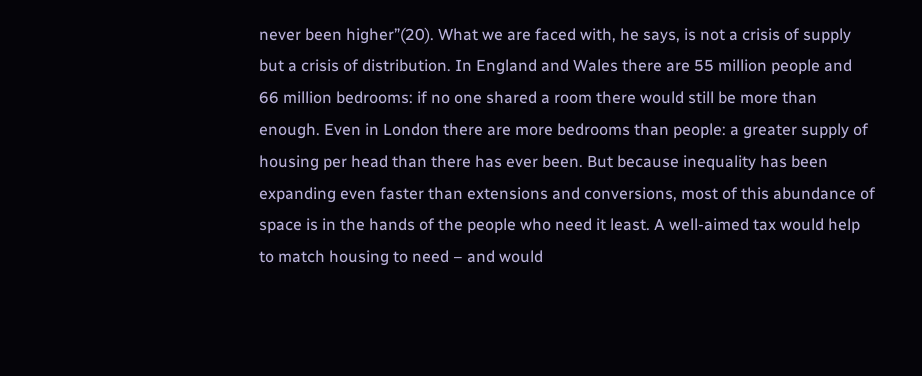never been higher”(20). What we are faced with, he says, is not a crisis of supply but a crisis of distribution. In England and Wales there are 55 million people and 66 million bedrooms: if no one shared a room there would still be more than enough. Even in London there are more bedrooms than people: a greater supply of housing per head than there has ever been. But because inequality has been expanding even faster than extensions and conversions, most of this abundance of space is in the hands of the people who need it least. A well-aimed tax would help to match housing to need – and would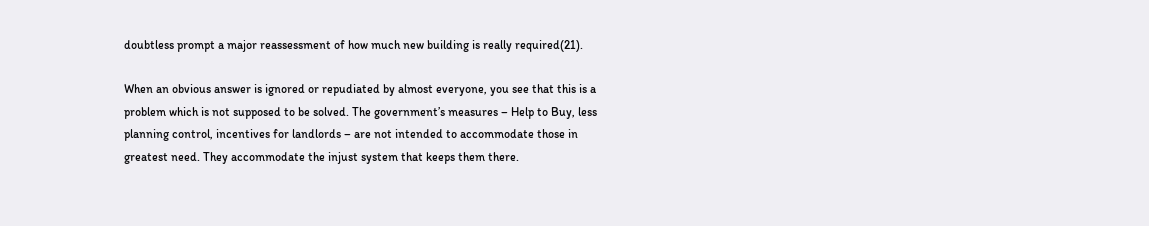doubtless prompt a major reassessment of how much new building is really required(21).

When an obvious answer is ignored or repudiated by almost everyone, you see that this is a problem which is not supposed to be solved. The government’s measures – Help to Buy, less planning control, incentives for landlords – are not intended to accommodate those in greatest need. They accommodate the injust system that keeps them there.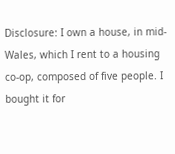Disclosure: I own a house, in mid-Wales, which I rent to a housing co-op, composed of five people. I bought it for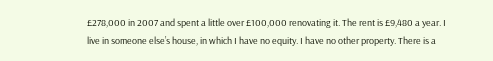£278,000 in 2007 and spent a little over £100,000 renovating it. The rent is £9,480 a year. I live in someone else’s house, in which I have no equity. I have no other property. There is a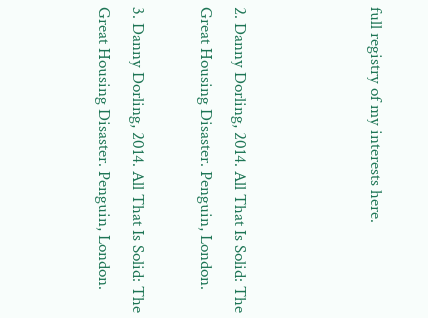full registry of my interests here.



2. Danny Dorling, 2014. All That Is Solid: The Great Housing Disaster. Penguin, London.

3. Danny Dorling, 2014. All That Is Solid: The Great Housing Disaster. Penguin, London.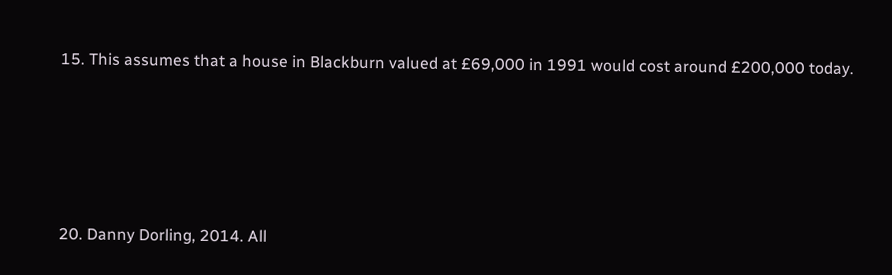15. This assumes that a house in Blackburn valued at £69,000 in 1991 would cost around £200,000 today.





20. Danny Dorling, 2014. All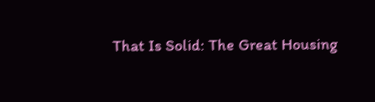That Is Solid: The Great Housing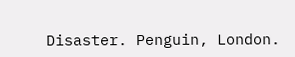Disaster. Penguin, London.